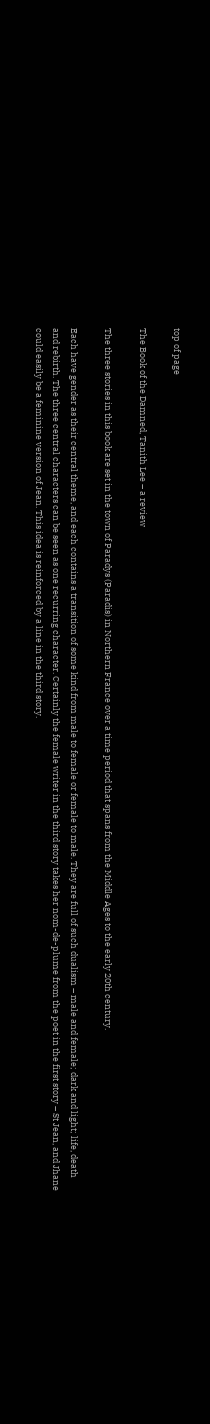top of page

The Book of the Damned, Tanith Lee – a review

The three stories in this book are set in the town of Paradys (Paradis) in Northern France over a time period that spans from the Middle Ages to the early 20th century.

Each have gender as their central theme, and each contains a transition of some kind from male to female or female to male. They are full of such dualism – male and female; dark and light; life, death and rebirth. The three central characters can be seen as one recurring character. Certainly the female writer in the third story takes her nom-de-plume from the poet in the first story – St Jean, and Jhane could easily be a feminine version of Jean. This idea is reinforced by a line in the third story.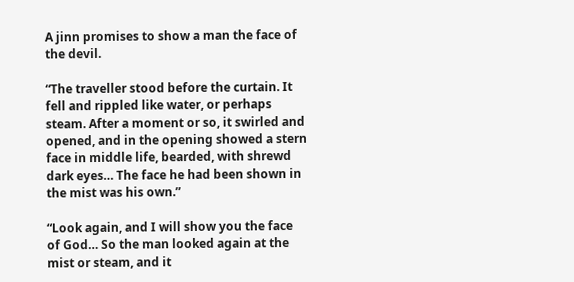A jinn promises to show a man the face of the devil.

“The traveller stood before the curtain. It fell and rippled like water, or perhaps steam. After a moment or so, it swirled and opened, and in the opening showed a stern face in middle life, bearded, with shrewd dark eyes… The face he had been shown in the mist was his own.”

“Look again, and I will show you the face of God… So the man looked again at the mist or steam, and it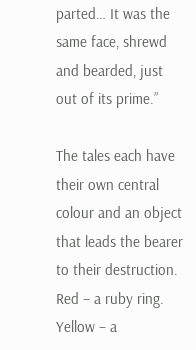parted… It was the same face, shrewd and bearded, just out of its prime.”

The tales each have their own central colour and an object that leads the bearer to their destruction. Red – a ruby ring. Yellow – a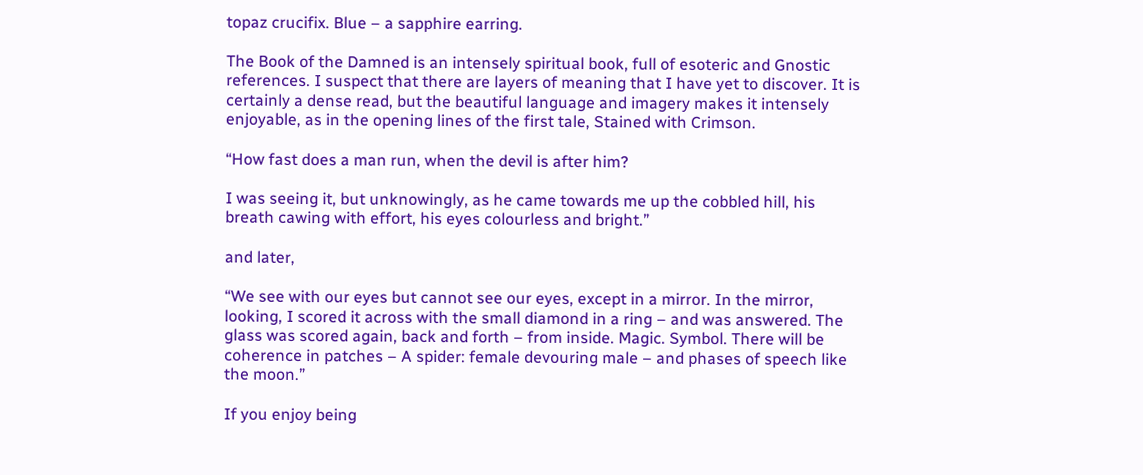topaz crucifix. Blue – a sapphire earring.

The Book of the Damned is an intensely spiritual book, full of esoteric and Gnostic references. I suspect that there are layers of meaning that I have yet to discover. It is certainly a dense read, but the beautiful language and imagery makes it intensely enjoyable, as in the opening lines of the first tale, Stained with Crimson.

“How fast does a man run, when the devil is after him?

I was seeing it, but unknowingly, as he came towards me up the cobbled hill, his breath cawing with effort, his eyes colourless and bright.”

and later,

“We see with our eyes but cannot see our eyes, except in a mirror. In the mirror, looking, I scored it across with the small diamond in a ring – and was answered. The glass was scored again, back and forth – from inside. Magic. Symbol. There will be coherence in patches – A spider: female devouring male – and phases of speech like the moon.”

If you enjoy being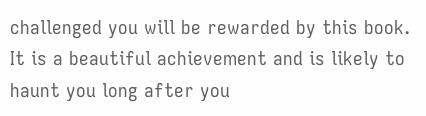challenged you will be rewarded by this book. It is a beautiful achievement and is likely to haunt you long after you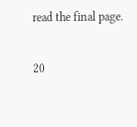read the final page.

20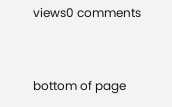views0 comments


bottom of page